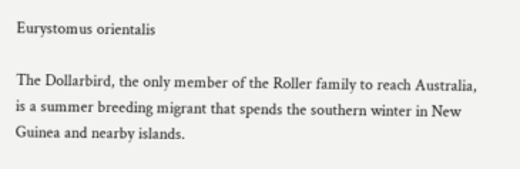Eurystomus orientalis

The Dollarbird, the only member of the Roller family to reach Australia, is a summer breeding migrant that spends the southern winter in New Guinea and nearby islands.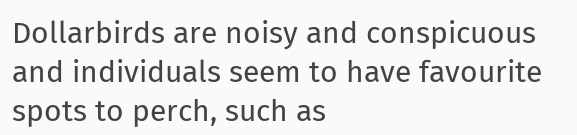Dollarbirds are noisy and conspicuous and individuals seem to have favourite spots to perch, such as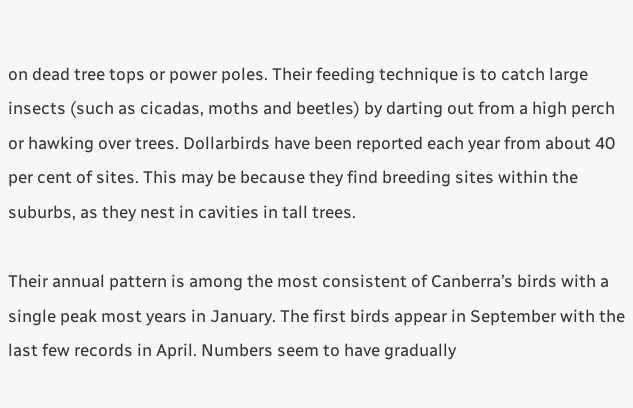on dead tree tops or power poles. Their feeding technique is to catch large insects (such as cicadas, moths and beetles) by darting out from a high perch or hawking over trees. Dollarbirds have been reported each year from about 40 per cent of sites. This may be because they find breeding sites within the suburbs, as they nest in cavities in tall trees.

Their annual pattern is among the most consistent of Canberra’s birds with a single peak most years in January. The first birds appear in September with the last few records in April. Numbers seem to have gradually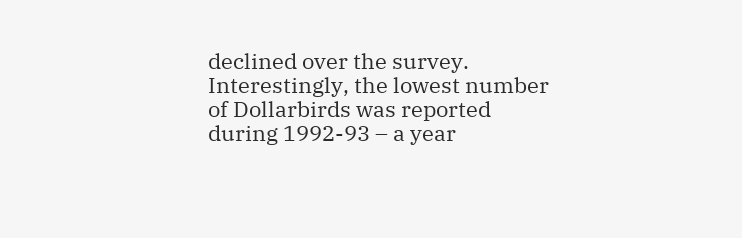declined over the survey. Interestingly, the lowest number of Dollarbirds was reported during 1992-93 – a year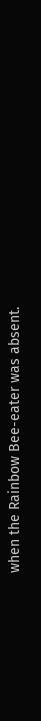when the Rainbow Bee-eater was absent.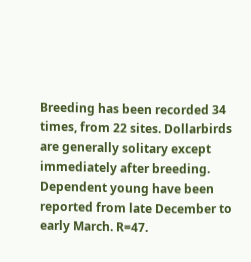Breeding has been recorded 34 times, from 22 sites. Dollarbirds are generally solitary except immediately after breeding. Dependent young have been reported from late December to early March. R=47.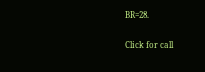BR=28.

Click for call